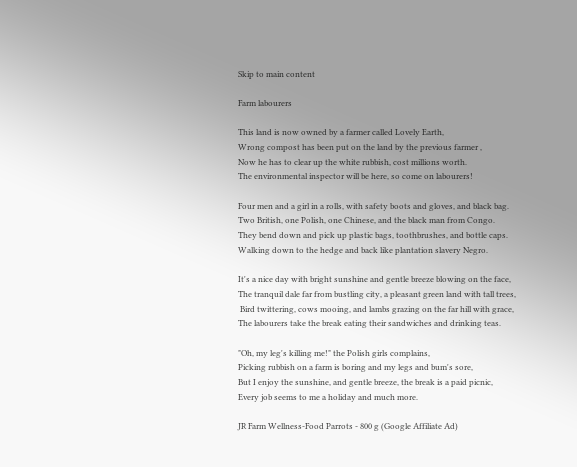Skip to main content

Farm labourers

This land is now owned by a farmer called Lovely Earth,
Wrong compost has been put on the land by the previous farmer ,
Now he has to clear up the white rubbish, cost millions worth.
The environmental inspector will be here, so come on labourers!

Four men and a girl in a rolls, with safety boots and gloves, and black bag.
Two British, one Polish, one Chinese, and the black man from Congo.
They bend down and pick up plastic bags, toothbrushes, and bottle caps.
Walking down to the hedge and back like plantation slavery Negro.

It's a nice day with bright sunshine and gentle breeze blowing on the face,
The tranquil dale far from bustling city, a pleasant green land with tall trees,
 Bird twittering, cows mooing, and lambs grazing on the far hill with grace,
The labourers take the break eating their sandwiches and drinking teas.

"Oh, my leg's killing me!" the Polish girls complains,
Picking rubbish on a farm is boring and my legs and bum's sore,
But I enjoy the sunshine, and gentle breeze, the break is a paid picnic,
Every job seems to me a holiday and much more.

JR Farm Wellness-Food Parrots - 800 g (Google Affiliate Ad)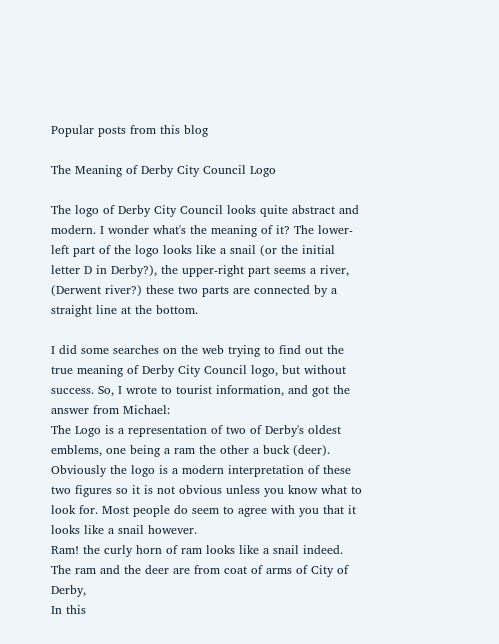Popular posts from this blog

The Meaning of Derby City Council Logo

The logo of Derby City Council looks quite abstract and modern. I wonder what's the meaning of it? The lower-left part of the logo looks like a snail (or the initial letter D in Derby?), the upper-right part seems a river, (Derwent river?) these two parts are connected by a straight line at the bottom.

I did some searches on the web trying to find out the true meaning of Derby City Council logo, but without success. So, I wrote to tourist information, and got the answer from Michael:
The Logo is a representation of two of Derby's oldest emblems, one being a ram the other a buck (deer). Obviously the logo is a modern interpretation of these two figures so it is not obvious unless you know what to look for. Most people do seem to agree with you that it looks like a snail however.
Ram! the curly horn of ram looks like a snail indeed. The ram and the deer are from coat of arms of City of Derby,
In this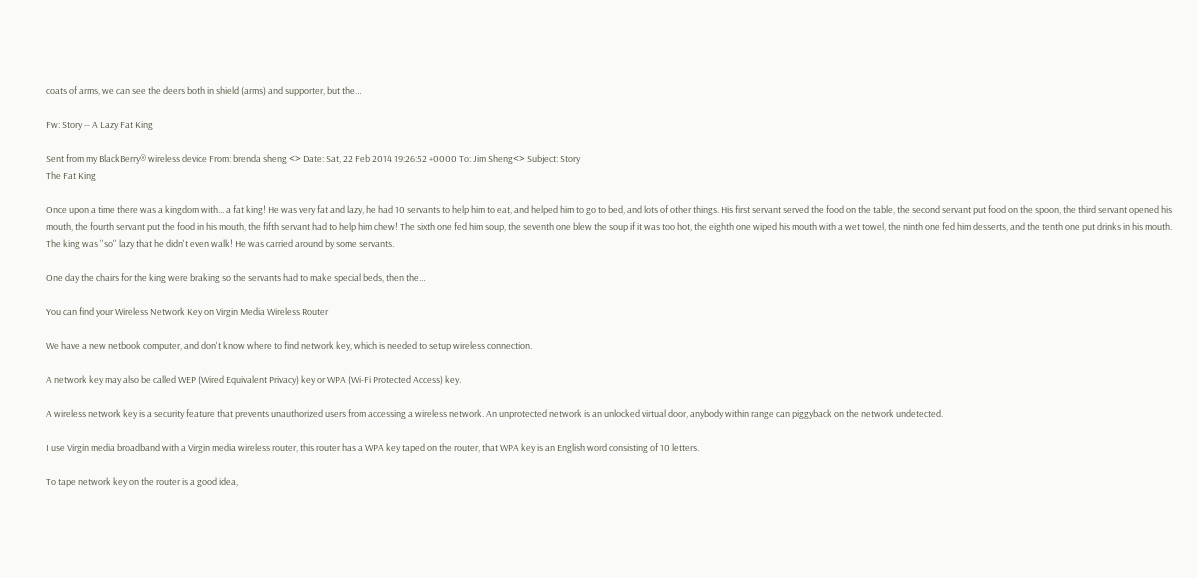coats of arms, we can see the deers both in shield (arms) and supporter, but the…

Fw: Story -- A Lazy Fat King

Sent from my BlackBerry® wireless device From: brenda sheng <> Date: Sat, 22 Feb 2014 19:26:52 +0000 To: Jim Sheng<> Subject: Story
The Fat King

Once upon a time there was a kingdom with... a fat king! He was very fat and lazy, he had 10 servants to help him to eat, and helped him to go to bed, and lots of other things. His first servant served the food on the table, the second servant put food on the spoon, the third servant opened his mouth, the fourth servant put the food in his mouth, the fifth servant had to help him chew! The sixth one fed him soup, the seventh one blew the soup if it was too hot, the eighth one wiped his mouth with a wet towel, the ninth one fed him desserts, and the tenth one put drinks in his mouth. The king was ''so'' lazy that he didn't even walk! He was carried around by some servants.

One day the chairs for the king were braking so the servants had to make special beds, then the…

You can find your Wireless Network Key on Virgin Media Wireless Router

We have a new netbook computer, and don't know where to find network key, which is needed to setup wireless connection.

A network key may also be called WEP (Wired Equivalent Privacy) key or WPA (Wi-Fi Protected Access) key.

A wireless network key is a security feature that prevents unauthorized users from accessing a wireless network. An unprotected network is an unlocked virtual door, anybody within range can piggyback on the network undetected.

I use Virgin media broadband with a Virgin media wireless router, this router has a WPA key taped on the router, that WPA key is an English word consisting of 10 letters.

To tape network key on the router is a good idea,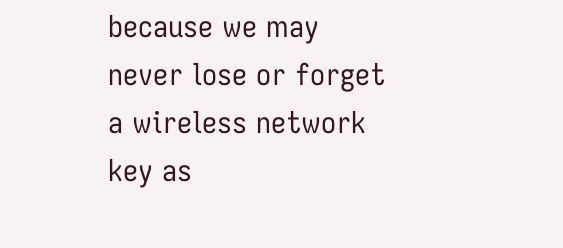because we may never lose or forget a wireless network key as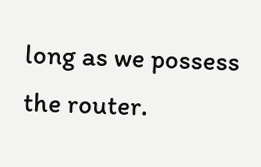long as we possess the router.